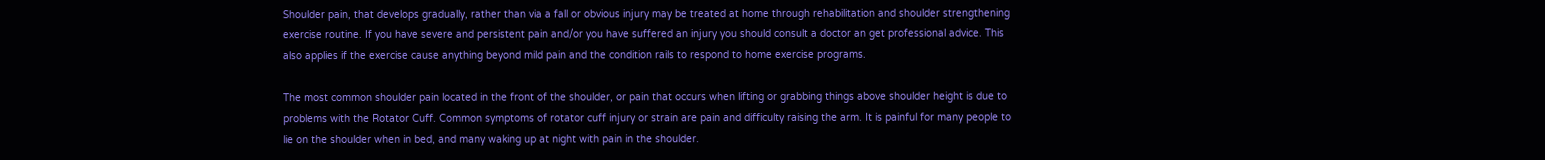Shoulder pain, that develops gradually, rather than via a fall or obvious injury may be treated at home through rehabilitation and shoulder strengthening exercise routine. If you have severe and persistent pain and/or you have suffered an injury you should consult a doctor an get professional advice. This also applies if the exercise cause anything beyond mild pain and the condition rails to respond to home exercise programs.

The most common shoulder pain located in the front of the shoulder, or pain that occurs when lifting or grabbing things above shoulder height is due to problems with the Rotator Cuff. Common symptoms of rotator cuff injury or strain are pain and difficulty raising the arm. It is painful for many people to lie on the shoulder when in bed, and many waking up at night with pain in the shoulder.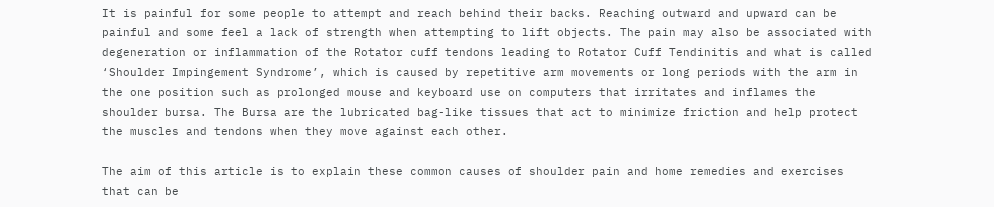It is painful for some people to attempt and reach behind their backs. Reaching outward and upward can be painful and some feel a lack of strength when attempting to lift objects. The pain may also be associated with degeneration or inflammation of the Rotator cuff tendons leading to Rotator Cuff Tendinitis and what is called ‘Shoulder Impingement Syndrome’, which is caused by repetitive arm movements or long periods with the arm in the one position such as prolonged mouse and keyboard use on computers that irritates and inflames the shoulder bursa. The Bursa are the lubricated bag-like tissues that act to minimize friction and help protect the muscles and tendons when they move against each other.

The aim of this article is to explain these common causes of shoulder pain and home remedies and exercises that can be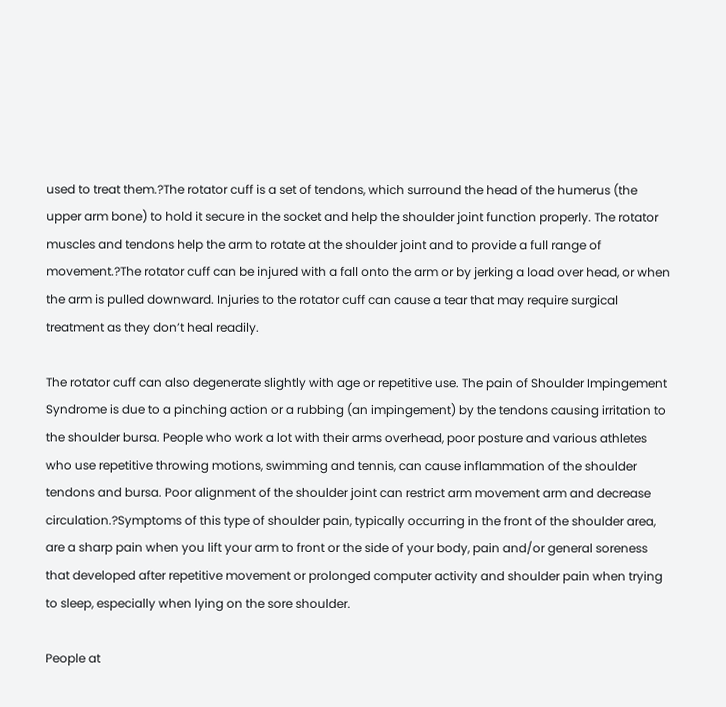used to treat them.?The rotator cuff is a set of tendons, which surround the head of the humerus (the upper arm bone) to hold it secure in the socket and help the shoulder joint function properly. The rotator muscles and tendons help the arm to rotate at the shoulder joint and to provide a full range of movement.?The rotator cuff can be injured with a fall onto the arm or by jerking a load over head, or when the arm is pulled downward. Injuries to the rotator cuff can cause a tear that may require surgical treatment as they don’t heal readily.

The rotator cuff can also degenerate slightly with age or repetitive use. The pain of Shoulder Impingement Syndrome is due to a pinching action or a rubbing (an impingement) by the tendons causing irritation to the shoulder bursa. People who work a lot with their arms overhead, poor posture and various athletes who use repetitive throwing motions, swimming and tennis, can cause inflammation of the shoulder tendons and bursa. Poor alignment of the shoulder joint can restrict arm movement arm and decrease circulation.?Symptoms of this type of shoulder pain, typically occurring in the front of the shoulder area, are a sharp pain when you lift your arm to front or the side of your body, pain and/or general soreness that developed after repetitive movement or prolonged computer activity and shoulder pain when trying to sleep, especially when lying on the sore shoulder.

People at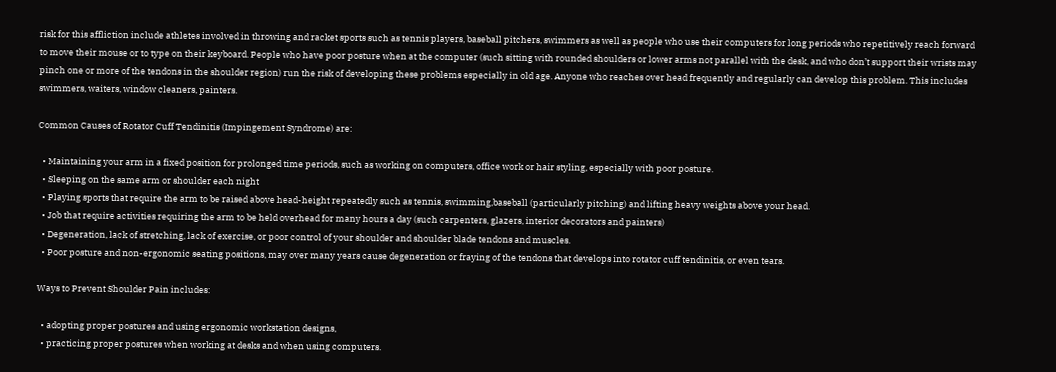risk for this affliction include athletes involved in throwing and racket sports such as tennis players, baseball pitchers, swimmers as well as people who use their computers for long periods who repetitively reach forward to move their mouse or to type on their keyboard. People who have poor posture when at the computer (such sitting with rounded shoulders or lower arms not parallel with the desk, and who don’t support their wrists may pinch one or more of the tendons in the shoulder region) run the risk of developing these problems especially in old age. Anyone who reaches over head frequently and regularly can develop this problem. This includes swimmers, waiters, window cleaners, painters.

Common Causes of Rotator Cuff Tendinitis (Impingement Syndrome) are:

  • Maintaining your arm in a fixed position for prolonged time periods, such as working on computers, office work or hair styling, especially with poor posture.
  • Sleeping on the same arm or shoulder each night
  • Playing sports that require the arm to be raised above head-height repeatedly such as tennis, swimming,baseball (particularly pitching) and lifting heavy weights above your head.
  • Job that require activities requiring the arm to be held overhead for many hours a day (such carpenters, glazers, interior decorators and painters)
  • Degeneration, lack of stretching, lack of exercise, or poor control of your shoulder and shoulder blade tendons and muscles.
  • Poor posture and non-ergonomic seating positions, may over many years cause degeneration or fraying of the tendons that develops into rotator cuff tendinitis, or even tears.

Ways to Prevent Shoulder Pain includes:

  • adopting proper postures and using ergonomic workstation designs,
  • practicing proper postures when working at desks and when using computers.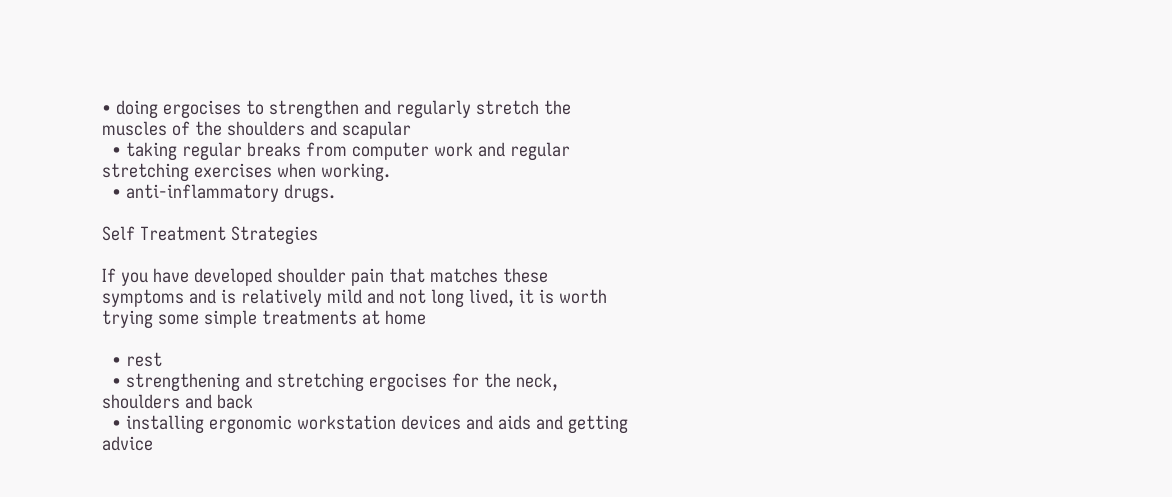• doing ergocises to strengthen and regularly stretch the muscles of the shoulders and scapular
  • taking regular breaks from computer work and regular stretching exercises when working.
  • anti-inflammatory drugs.

Self Treatment Strategies

If you have developed shoulder pain that matches these symptoms and is relatively mild and not long lived, it is worth trying some simple treatments at home

  • rest
  • strengthening and stretching ergocises for the neck, shoulders and back
  • installing ergonomic workstation devices and aids and getting advice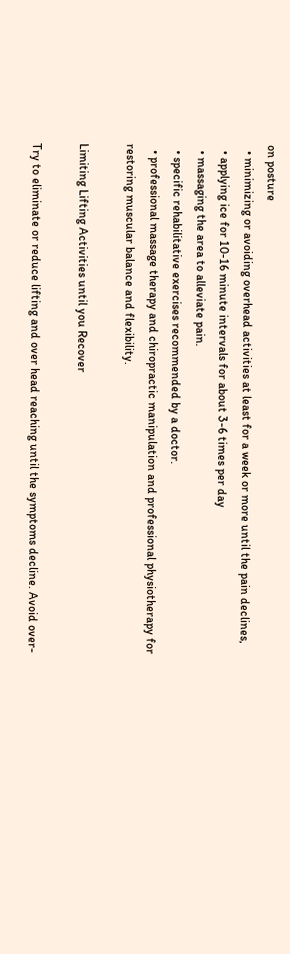on posture
  • minimizing or avoiding overhead activities at least for a week or more until the pain declines,
  • applying ice for 10-16 minute intervals for about 3-6 times per day
  • massaging the area to alleviate pain.
  • specific rehabilitative exercises recommended by a doctor.
  • professional massage therapy and chiropractic manipulation and professional physiotherapy for restoring muscular balance and flexibility.

Limiting Lifting Activities until you Recover

Try to eliminate or reduce lifting and over head reaching until the symptoms decline. Avoid over-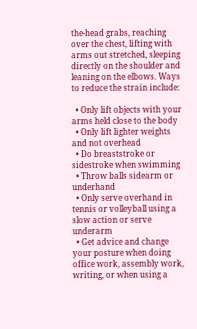the-head grabs, reaching over the chest, lifting with arms out stretched, sleeping directly on the shoulder and leaning on the elbows. Ways to reduce the strain include:

  • Only lift objects with your arms held close to the body
  • Only lift lighter weights and not overhead
  • Do breaststroke or sidestroke when swimming
  • Throw balls sidearm or underhand
  • Only serve overhand in tennis or volleyball using a slow action or serve underarm
  • Get advice and change your posture when doing office work, assembly work, writing, or when using a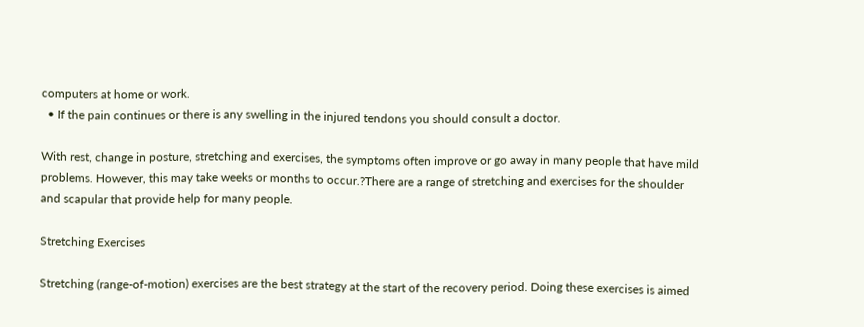computers at home or work.
  • If the pain continues or there is any swelling in the injured tendons you should consult a doctor.

With rest, change in posture, stretching and exercises, the symptoms often improve or go away in many people that have mild problems. However, this may take weeks or months to occur.?There are a range of stretching and exercises for the shoulder and scapular that provide help for many people.

Stretching Exercises

Stretching (range-of-motion) exercises are the best strategy at the start of the recovery period. Doing these exercises is aimed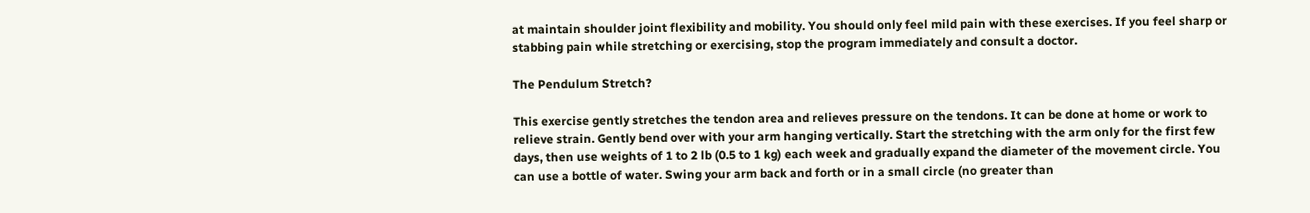at maintain shoulder joint flexibility and mobility. You should only feel mild pain with these exercises. If you feel sharp or stabbing pain while stretching or exercising, stop the program immediately and consult a doctor.

The Pendulum Stretch?

This exercise gently stretches the tendon area and relieves pressure on the tendons. It can be done at home or work to relieve strain. Gently bend over with your arm hanging vertically. Start the stretching with the arm only for the first few days, then use weights of 1 to 2 lb (0.5 to 1 kg) each week and gradually expand the diameter of the movement circle. You can use a bottle of water. Swing your arm back and forth or in a small circle (no greater than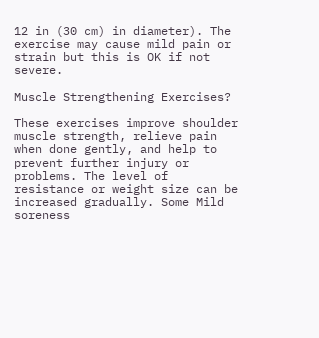12 in (30 cm) in diameter). The exercise may cause mild pain or strain but this is OK if not severe.

Muscle Strengthening Exercises?

These exercises improve shoulder muscle strength, relieve pain when done gently, and help to prevent further injury or problems. The level of resistance or weight size can be increased gradually. Some Mild soreness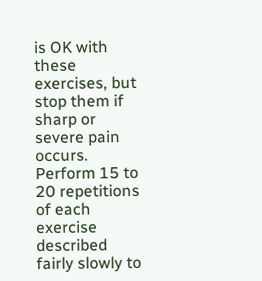is OK with these exercises, but stop them if sharp or severe pain occurs. Perform 15 to 20 repetitions of each exercise described fairly slowly to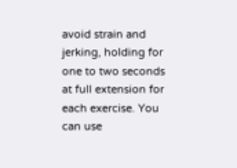avoid strain and jerking, holding for one to two seconds at full extension for each exercise. You can use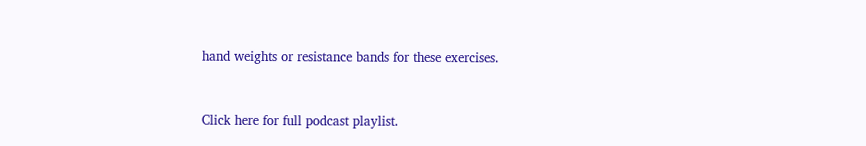hand weights or resistance bands for these exercises.


Click here for full podcast playlist.